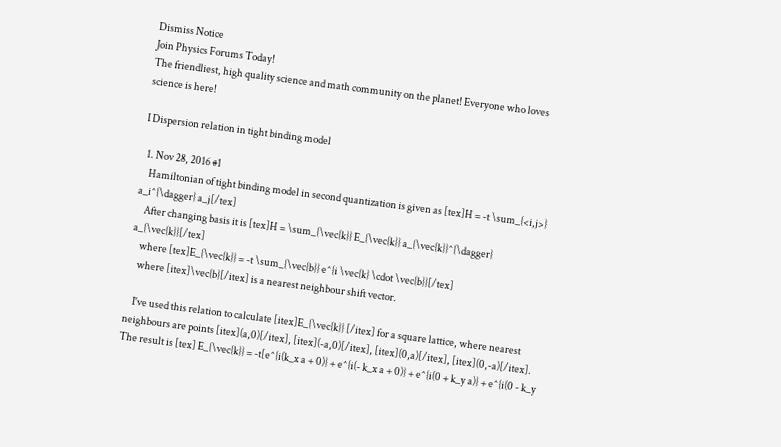Dismiss Notice
Join Physics Forums Today!
The friendliest, high quality science and math community on the planet! Everyone who loves science is here!

I Dispersion relation in tight binding model

  1. Nov 28, 2016 #1
    Hamiltonian of tight binding model in second quantization is given as [tex]H = -t \sum_{<i,j>} a_i^{\dagger} a_j[/tex]
    After changing basis it is [tex]H = \sum_{\vec{k}} E_{\vec{k}} a_{\vec{k}}^{\dagger} a_{\vec{k}}[/tex]
    where [tex]E_{\vec{k}} = -t \sum_{\vec{b}} e^{i \vec{k} \cdot \vec{b}}[/tex]
    where [itex]\vec{b}[/itex] is a nearest neighbour shift vector.

    I've used this relation to calculate [itex]E_{\vec{k}} [/itex] for a square lattice, where nearest neighbours are points [itex](a,0)[/itex], [itex](-a,0)[/itex], [itex](0,a)[/itex], [itex](0,-a)[/itex]. The result is [tex] E_{\vec{k}} = -t[e^{i(k_x a + 0)} + e^{i(- k_x a + 0)} + e^{i(0 + k_y a)} + e^{i(0 - k_y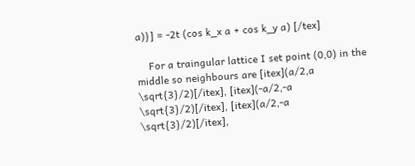a)}] = -2t (cos k_x a + cos k_y a) [/tex]

    For a traingular lattice I set point (0,0) in the middle so neighbours are [itex](a/2,a \sqrt{3}/2)[/itex], [itex](-a/2,-a \sqrt{3}/2)[/itex], [itex](a/2,-a \sqrt{3}/2)[/itex],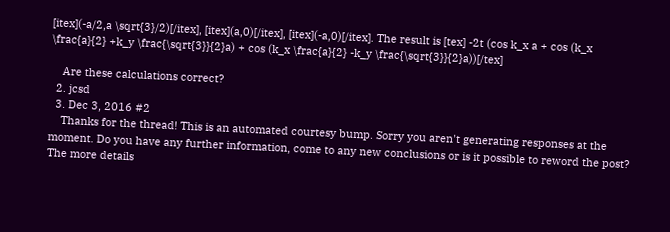[itex](-a/2,a \sqrt{3}/2)[/itex], [itex](a,0)[/itex], [itex](-a,0)[/itex]. The result is [tex] -2t (cos k_x a + cos (k_x \frac{a}{2} +k_y \frac{\sqrt{3}}{2}a) + cos (k_x \frac{a}{2} -k_y \frac{\sqrt{3}}{2}a))[/tex]

    Are these calculations correct?
  2. jcsd
  3. Dec 3, 2016 #2
    Thanks for the thread! This is an automated courtesy bump. Sorry you aren't generating responses at the moment. Do you have any further information, come to any new conclusions or is it possible to reword the post? The more details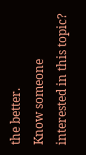the better.
Know someone interested in this topic?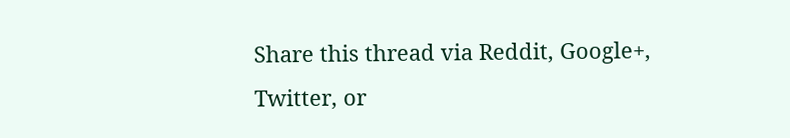Share this thread via Reddit, Google+, Twitter, or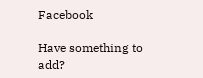Facebook

Have something to add?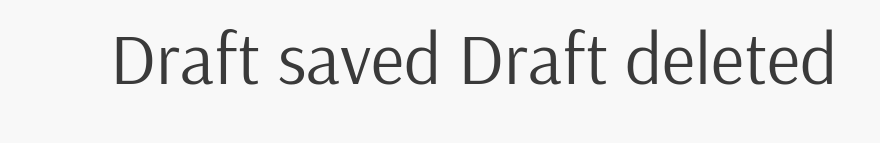Draft saved Draft deleted